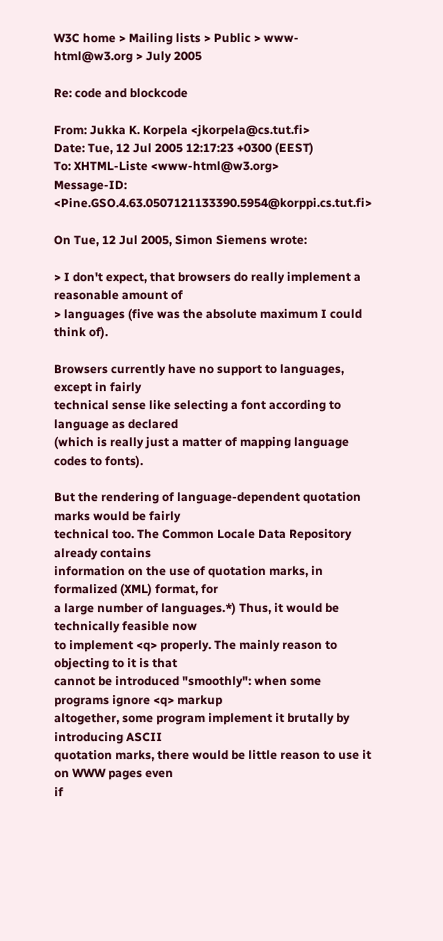W3C home > Mailing lists > Public > www-html@w3.org > July 2005

Re: code and blockcode

From: Jukka K. Korpela <jkorpela@cs.tut.fi>
Date: Tue, 12 Jul 2005 12:17:23 +0300 (EEST)
To: XHTML-Liste <www-html@w3.org>
Message-ID: <Pine.GSO.4.63.0507121133390.5954@korppi.cs.tut.fi>

On Tue, 12 Jul 2005, Simon Siemens wrote:

> I don't expect, that browsers do really implement a reasonable amount of
> languages (five was the absolute maximum I could think of).

Browsers currently have no support to languages, except in fairly
technical sense like selecting a font according to language as declared
(which is really just a matter of mapping language codes to fonts).

But the rendering of language-dependent quotation marks would be fairly
technical too. The Common Locale Data Repository already contains
information on the use of quotation marks, in formalized (XML) format, for
a large number of languages.*) Thus, it would be technically feasible now
to implement <q> properly. The mainly reason to objecting to it is that
cannot be introduced "smoothly": when some programs ignore <q> markup
altogether, some program implement it brutally by introducing ASCII
quotation marks, there would be little reason to use it on WWW pages even
if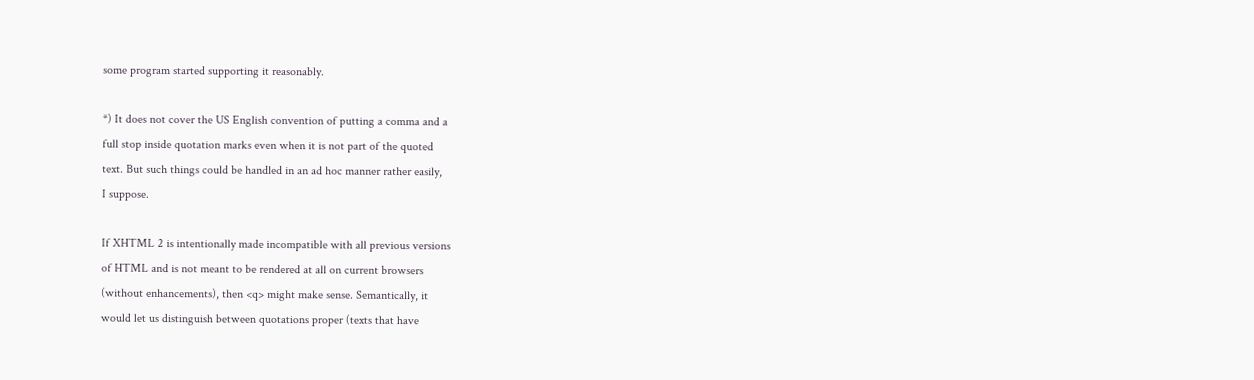some program started supporting it reasonably.

*) It does not cover the US English convention of putting a comma and a
full stop inside quotation marks even when it is not part of the quoted
text. But such things could be handled in an ad hoc manner rather easily,
I suppose.

If XHTML 2 is intentionally made incompatible with all previous versions
of HTML and is not meant to be rendered at all on current browsers
(without enhancements), then <q> might make sense. Semantically, it
would let us distinguish between quotations proper (texts that have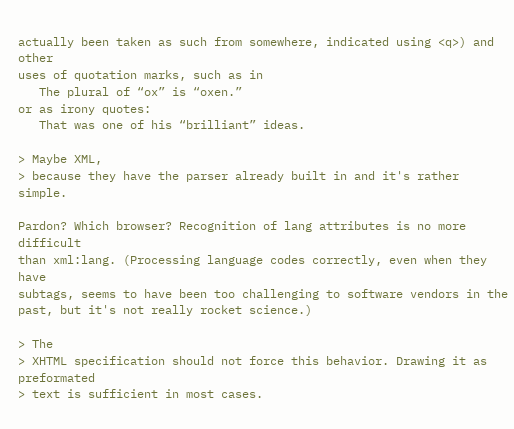actually been taken as such from somewhere, indicated using <q>) and other
uses of quotation marks, such as in
   The plural of “ox” is “oxen.”
or as irony quotes:
   That was one of his “brilliant” ideas.

> Maybe XML,
> because they have the parser already built in and it's rather simple.

Pardon? Which browser? Recognition of lang attributes is no more difficult
than xml:lang. (Processing language codes correctly, even when they have
subtags, seems to have been too challenging to software vendors in the
past, but it's not really rocket science.)

> The
> XHTML specification should not force this behavior. Drawing it as preformated
> text is sufficient in most cases.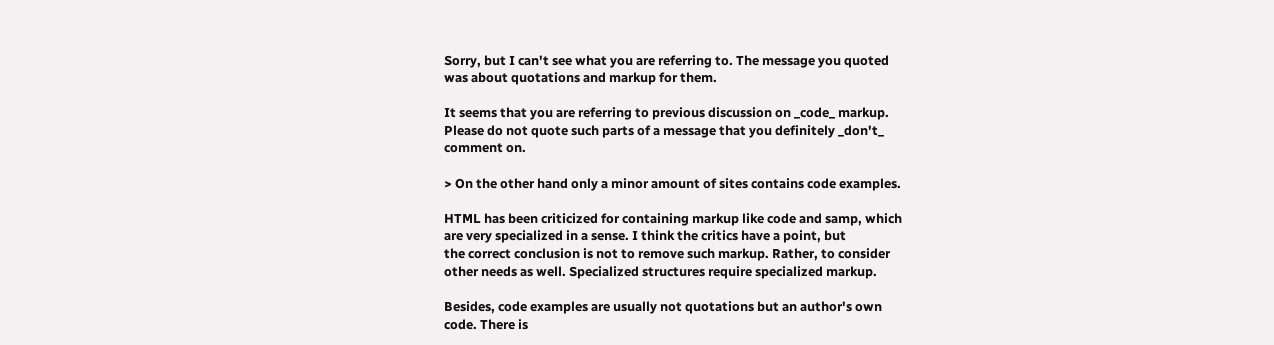Sorry, but I can't see what you are referring to. The message you quoted
was about quotations and markup for them.

It seems that you are referring to previous discussion on _code_ markup.
Please do not quote such parts of a message that you definitely _don't_
comment on.

> On the other hand only a minor amount of sites contains code examples.

HTML has been criticized for containing markup like code and samp, which
are very specialized in a sense. I think the critics have a point, but
the correct conclusion is not to remove such markup. Rather, to consider
other needs as well. Specialized structures require specialized markup.

Besides, code examples are usually not quotations but an author's own
code. There is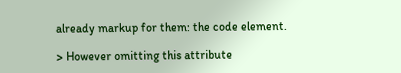already markup for them: the code element.

> However omitting this attribute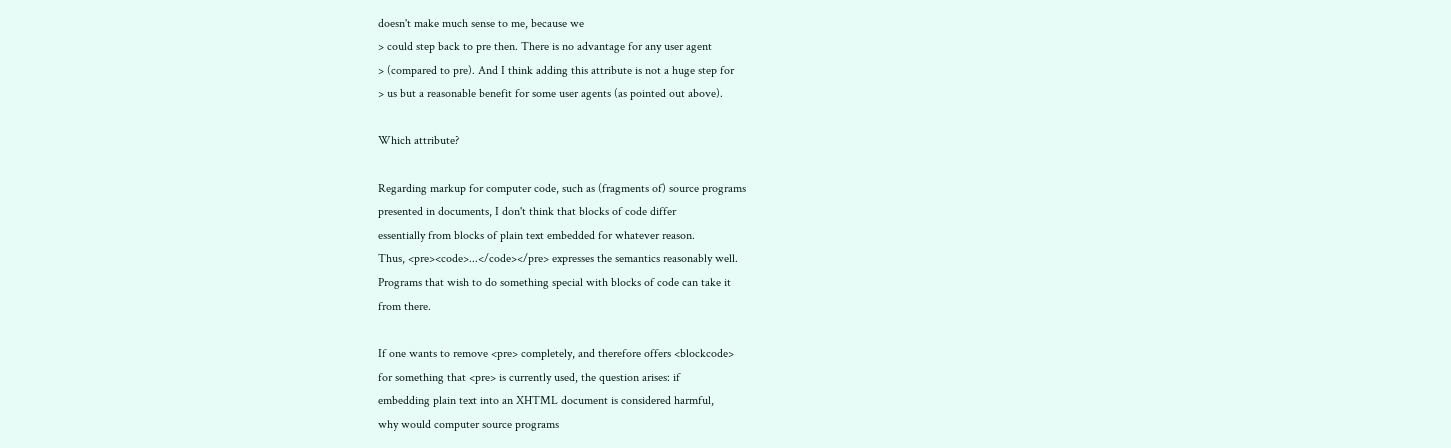doesn't make much sense to me, because we
> could step back to pre then. There is no advantage for any user agent
> (compared to pre). And I think adding this attribute is not a huge step for
> us but a reasonable benefit for some user agents (as pointed out above).

Which attribute?

Regarding markup for computer code, such as (fragments of) source programs
presented in documents, I don't think that blocks of code differ
essentially from blocks of plain text embedded for whatever reason.
Thus, <pre><code>...</code></pre> expresses the semantics reasonably well.
Programs that wish to do something special with blocks of code can take it
from there.

If one wants to remove <pre> completely, and therefore offers <blockcode>
for something that <pre> is currently used, the question arises: if
embedding plain text into an XHTML document is considered harmful,
why would computer source programs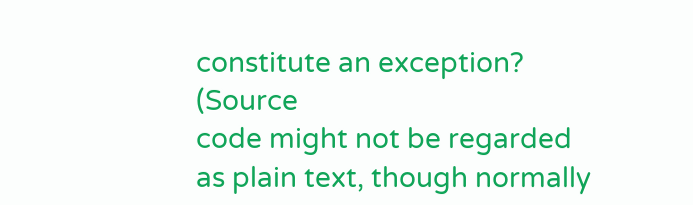constitute an exception? (Source
code might not be regarded as plain text, though normally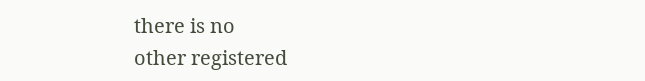there is no
other registered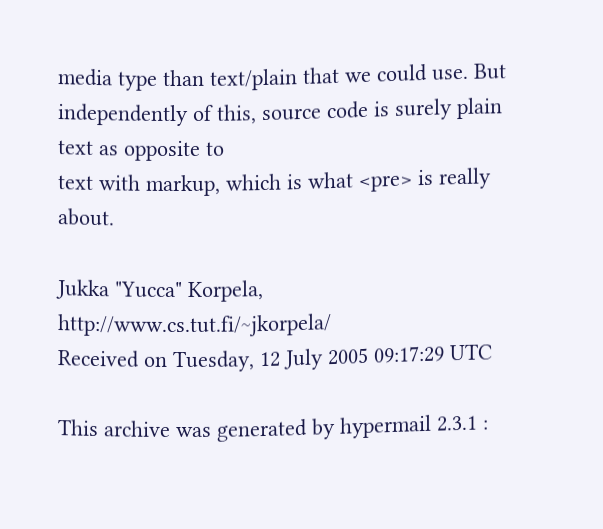media type than text/plain that we could use. But
independently of this, source code is surely plain text as opposite to
text with markup, which is what <pre> is really about.

Jukka "Yucca" Korpela, http://www.cs.tut.fi/~jkorpela/
Received on Tuesday, 12 July 2005 09:17:29 UTC

This archive was generated by hypermail 2.3.1 :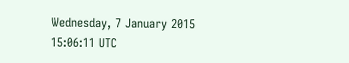Wednesday, 7 January 2015 15:06:11 UTC